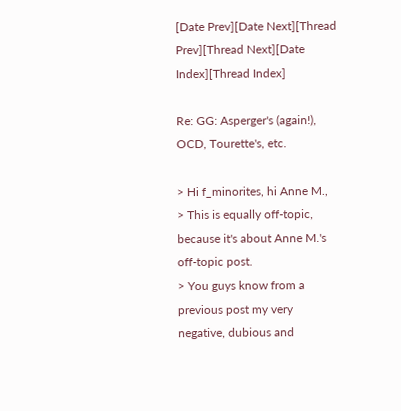[Date Prev][Date Next][Thread Prev][Thread Next][Date Index][Thread Index]

Re: GG: Asperger's (again!), OCD, Tourette's, etc.

> Hi f_minorites, hi Anne M.,
> This is equally off-topic, because it's about Anne M.'s off-topic post.
> You guys know from a previous post my very negative, dubious and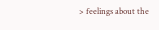> feelings about the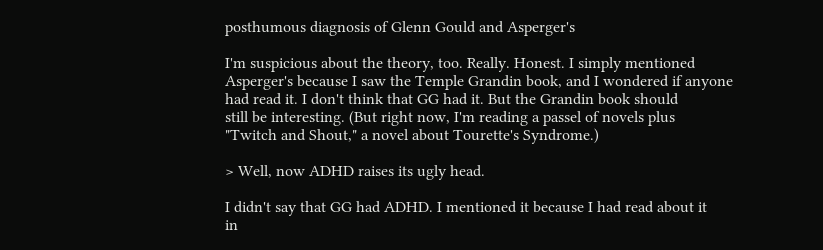posthumous diagnosis of Glenn Gould and Asperger's

I'm suspicious about the theory, too. Really. Honest. I simply mentioned
Asperger's because I saw the Temple Grandin book, and I wondered if anyone
had read it. I don't think that GG had it. But the Grandin book should
still be interesting. (But right now, I'm reading a passel of novels plus
"Twitch and Shout," a novel about Tourette's Syndrome.)

> Well, now ADHD raises its ugly head.

I didn't say that GG had ADHD. I mentioned it because I had read about it
in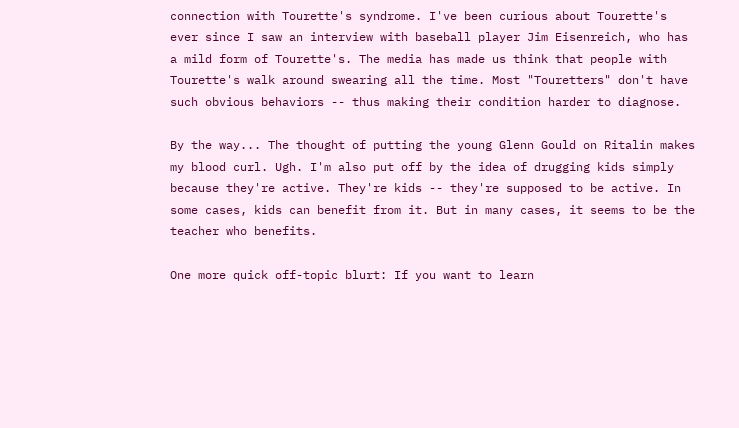connection with Tourette's syndrome. I've been curious about Tourette's
ever since I saw an interview with baseball player Jim Eisenreich, who has
a mild form of Tourette's. The media has made us think that people with
Tourette's walk around swearing all the time. Most "Touretters" don't have
such obvious behaviors -- thus making their condition harder to diagnose.

By the way... The thought of putting the young Glenn Gould on Ritalin makes
my blood curl. Ugh. I'm also put off by the idea of drugging kids simply
because they're active. They're kids -- they're supposed to be active. In
some cases, kids can benefit from it. But in many cases, it seems to be the
teacher who benefits.

One more quick off-topic blurt: If you want to learn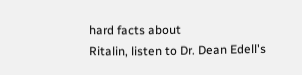hard facts about
Ritalin, listen to Dr. Dean Edell's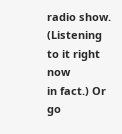radio show. (Listening to it right now
in fact.) Or go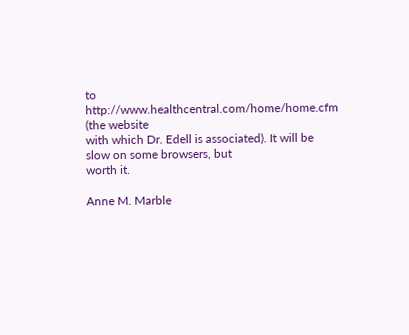to http://www.healthcentral.com/home/home.cfm (the website
with which Dr. Edell is associated). It will be slow on some browsers, but
worth it.

Anne M. Marble